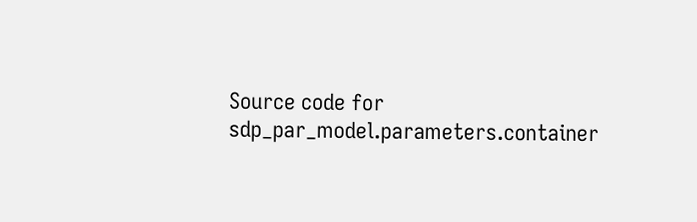Source code for sdp_par_model.parameters.container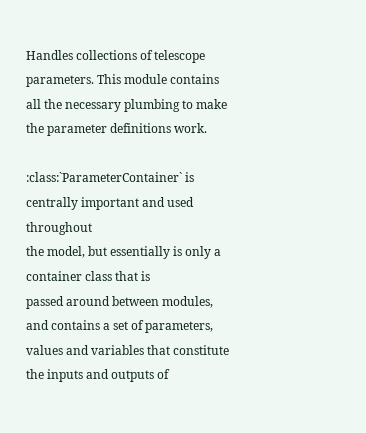Handles collections of telescope parameters. This module contains
all the necessary plumbing to make the parameter definitions work.

:class:`ParameterContainer` is centrally important and used throughout
the model, but essentially is only a container class that is
passed around between modules, and contains a set of parameters,
values and variables that constitute the inputs and outputs of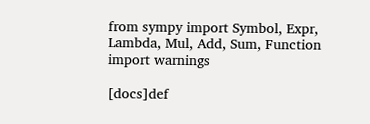from sympy import Symbol, Expr, Lambda, Mul, Add, Sum, Function
import warnings

[docs]def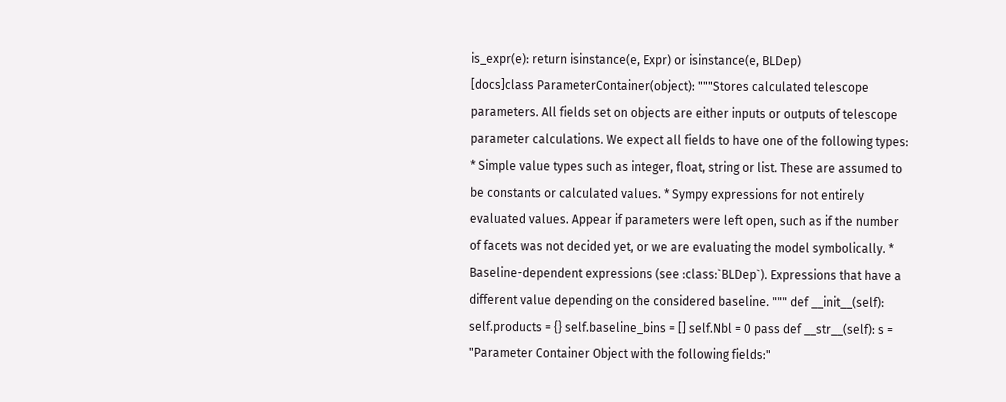is_expr(e): return isinstance(e, Expr) or isinstance(e, BLDep)
[docs]class ParameterContainer(object): """Stores calculated telescope parameters. All fields set on objects are either inputs or outputs of telescope parameter calculations. We expect all fields to have one of the following types: * Simple value types such as integer, float, string or list. These are assumed to be constants or calculated values. * Sympy expressions for not entirely evaluated values. Appear if parameters were left open, such as if the number of facets was not decided yet, or we are evaluating the model symbolically. * Baseline-dependent expressions (see :class:`BLDep`). Expressions that have a different value depending on the considered baseline. """ def __init__(self): self.products = {} self.baseline_bins = [] self.Nbl = 0 pass def __str__(self): s = "Parameter Container Object with the following fields:"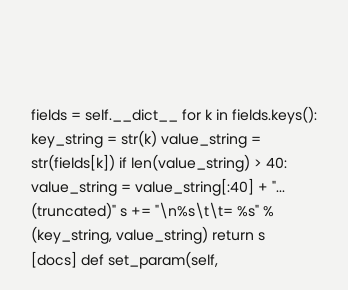fields = self.__dict__ for k in fields.keys(): key_string = str(k) value_string = str(fields[k]) if len(value_string) > 40: value_string = value_string[:40] + "... (truncated)" s += "\n%s\t\t= %s" % (key_string, value_string) return s
[docs] def set_param(self,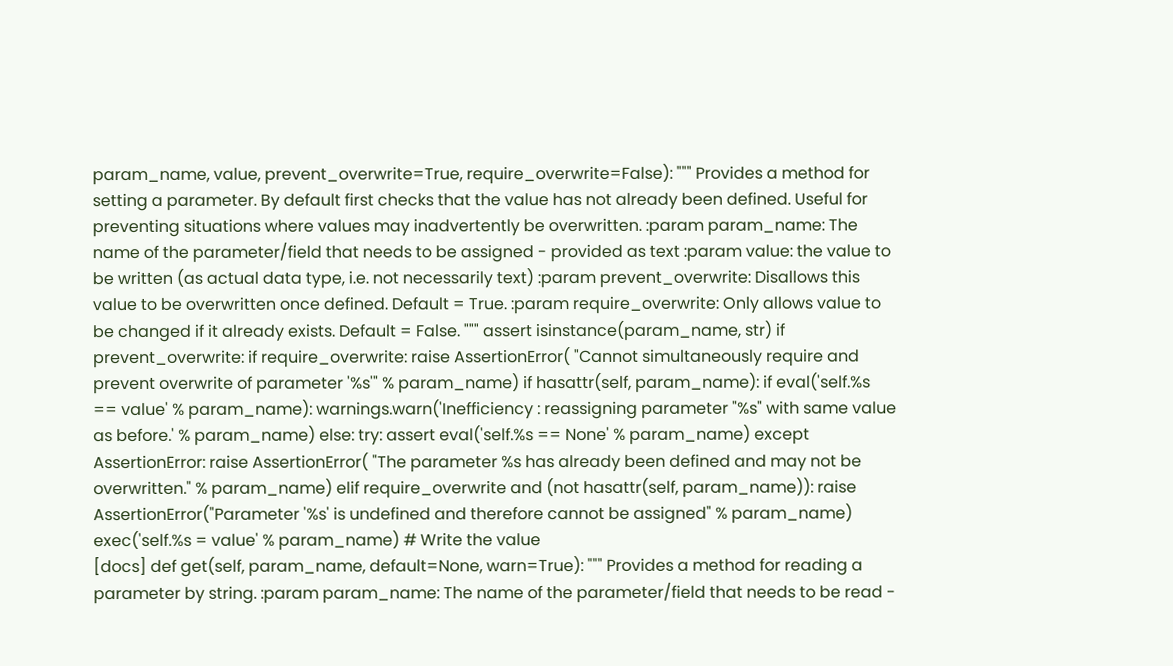param_name, value, prevent_overwrite=True, require_overwrite=False): """ Provides a method for setting a parameter. By default first checks that the value has not already been defined. Useful for preventing situations where values may inadvertently be overwritten. :param param_name: The name of the parameter/field that needs to be assigned - provided as text :param value: the value to be written (as actual data type, i.e. not necessarily text) :param prevent_overwrite: Disallows this value to be overwritten once defined. Default = True. :param require_overwrite: Only allows value to be changed if it already exists. Default = False. """ assert isinstance(param_name, str) if prevent_overwrite: if require_overwrite: raise AssertionError( "Cannot simultaneously require and prevent overwrite of parameter '%s'" % param_name) if hasattr(self, param_name): if eval('self.%s == value' % param_name): warnings.warn('Inefficiency : reassigning parameter "%s" with same value as before.' % param_name) else: try: assert eval('self.%s == None' % param_name) except AssertionError: raise AssertionError( "The parameter %s has already been defined and may not be overwritten." % param_name) elif require_overwrite and (not hasattr(self, param_name)): raise AssertionError("Parameter '%s' is undefined and therefore cannot be assigned" % param_name) exec('self.%s = value' % param_name) # Write the value
[docs] def get(self, param_name, default=None, warn=True): """ Provides a method for reading a parameter by string. :param param_name: The name of the parameter/field that needs to be read -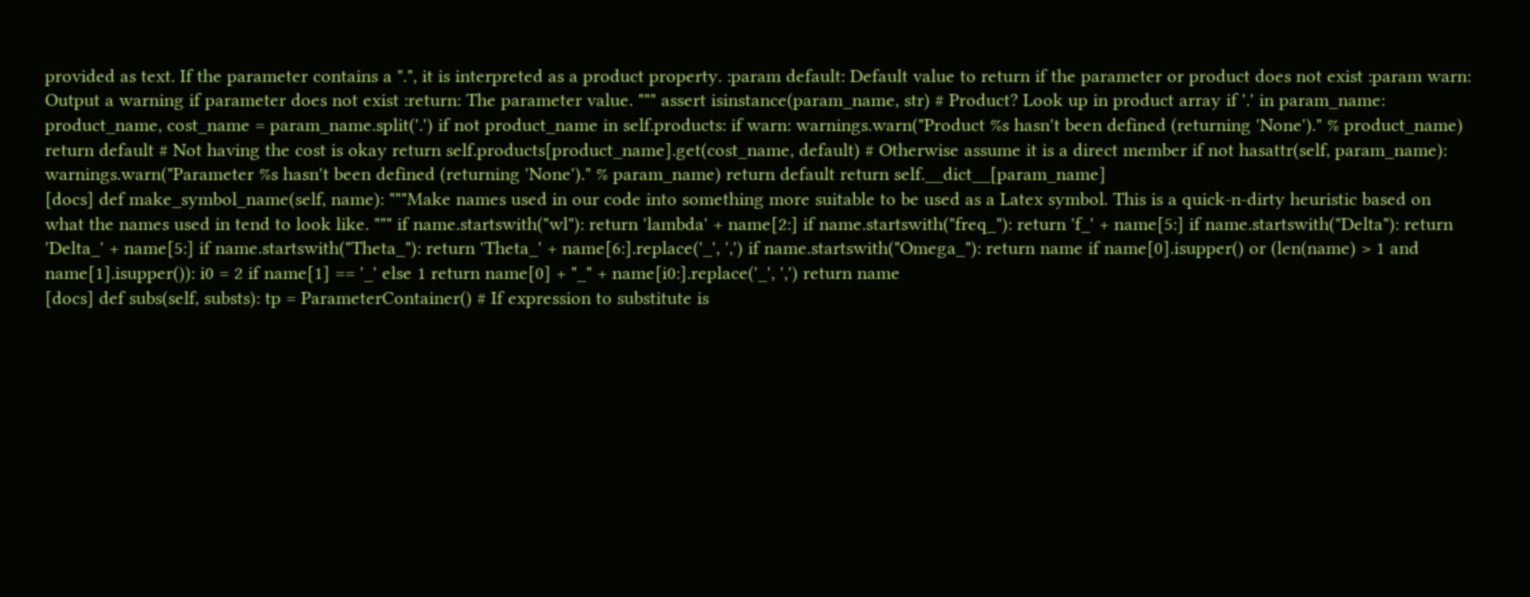provided as text. If the parameter contains a ".", it is interpreted as a product property. :param default: Default value to return if the parameter or product does not exist :param warn: Output a warning if parameter does not exist :return: The parameter value. """ assert isinstance(param_name, str) # Product? Look up in product array if '.' in param_name: product_name, cost_name = param_name.split('.') if not product_name in self.products: if warn: warnings.warn("Product %s hasn't been defined (returning 'None')." % product_name) return default # Not having the cost is okay return self.products[product_name].get(cost_name, default) # Otherwise assume it is a direct member if not hasattr(self, param_name): warnings.warn("Parameter %s hasn't been defined (returning 'None')." % param_name) return default return self.__dict__[param_name]
[docs] def make_symbol_name(self, name): """Make names used in our code into something more suitable to be used as a Latex symbol. This is a quick-n-dirty heuristic based on what the names used in tend to look like. """ if name.startswith("wl"): return 'lambda' + name[2:] if name.startswith("freq_"): return 'f_' + name[5:] if name.startswith("Delta"): return 'Delta_' + name[5:] if name.startswith("Theta_"): return 'Theta_' + name[6:].replace('_', ',') if name.startswith("Omega_"): return name if name[0].isupper() or (len(name) > 1 and name[1].isupper()): i0 = 2 if name[1] == '_' else 1 return name[0] + "_" + name[i0:].replace('_', ',') return name
[docs] def subs(self, substs): tp = ParameterContainer() # If expression to substitute is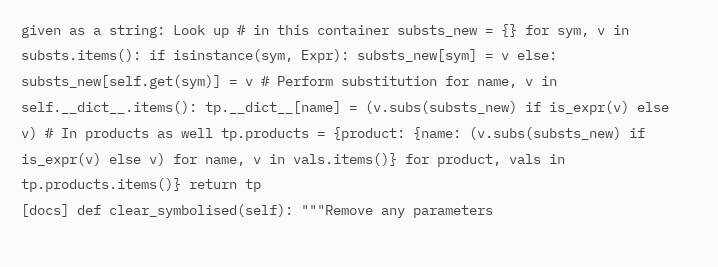given as a string: Look up # in this container substs_new = {} for sym, v in substs.items(): if isinstance(sym, Expr): substs_new[sym] = v else: substs_new[self.get(sym)] = v # Perform substitution for name, v in self.__dict__.items(): tp.__dict__[name] = (v.subs(substs_new) if is_expr(v) else v) # In products as well tp.products = {product: {name: (v.subs(substs_new) if is_expr(v) else v) for name, v in vals.items()} for product, vals in tp.products.items()} return tp
[docs] def clear_symbolised(self): """Remove any parameters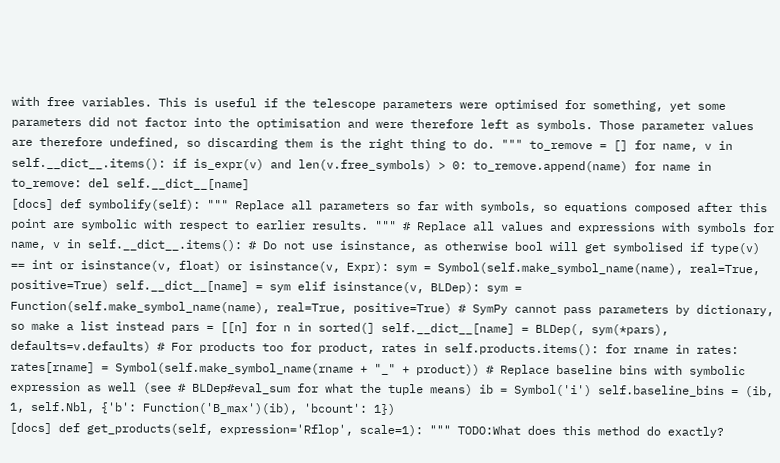with free variables. This is useful if the telescope parameters were optimised for something, yet some parameters did not factor into the optimisation and were therefore left as symbols. Those parameter values are therefore undefined, so discarding them is the right thing to do. """ to_remove = [] for name, v in self.__dict__.items(): if is_expr(v) and len(v.free_symbols) > 0: to_remove.append(name) for name in to_remove: del self.__dict__[name]
[docs] def symbolify(self): """ Replace all parameters so far with symbols, so equations composed after this point are symbolic with respect to earlier results. """ # Replace all values and expressions with symbols for name, v in self.__dict__.items(): # Do not use isinstance, as otherwise bool will get symbolised if type(v) == int or isinstance(v, float) or isinstance(v, Expr): sym = Symbol(self.make_symbol_name(name), real=True, positive=True) self.__dict__[name] = sym elif isinstance(v, BLDep): sym = Function(self.make_symbol_name(name), real=True, positive=True) # SymPy cannot pass parameters by dictionary, so make a list instead pars = [[n] for n in sorted(] self.__dict__[name] = BLDep(, sym(*pars), defaults=v.defaults) # For products too for product, rates in self.products.items(): for rname in rates: rates[rname] = Symbol(self.make_symbol_name(rname + "_" + product)) # Replace baseline bins with symbolic expression as well (see # BLDep#eval_sum for what the tuple means) ib = Symbol('i') self.baseline_bins = (ib, 1, self.Nbl, {'b': Function('B_max')(ib), 'bcount': 1})
[docs] def get_products(self, expression='Rflop', scale=1): """ TODO:What does this method do exactly?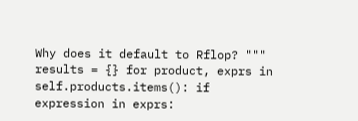Why does it default to Rflop? """ results = {} for product, exprs in self.products.items(): if expression in exprs: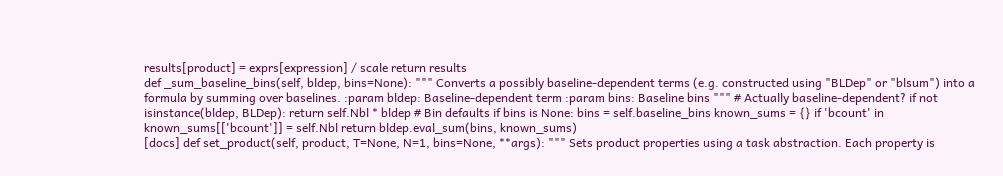results[product] = exprs[expression] / scale return results
def _sum_baseline_bins(self, bldep, bins=None): """ Converts a possibly baseline-dependent terms (e.g. constructed using "BLDep" or "blsum") into a formula by summing over baselines. :param bldep: Baseline-dependent term :param bins: Baseline bins """ # Actually baseline-dependent? if not isinstance(bldep, BLDep): return self.Nbl * bldep # Bin defaults if bins is None: bins = self.baseline_bins known_sums = {} if 'bcount' in known_sums[['bcount']] = self.Nbl return bldep.eval_sum(bins, known_sums)
[docs] def set_product(self, product, T=None, N=1, bins=None, **args): """ Sets product properties using a task abstraction. Each property is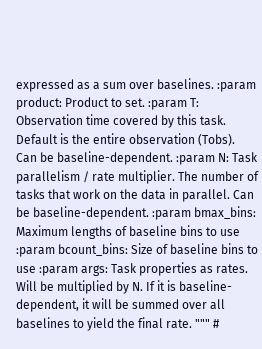expressed as a sum over baselines. :param product: Product to set. :param T: Observation time covered by this task. Default is the entire observation (Tobs). Can be baseline-dependent. :param N: Task parallelism / rate multiplier. The number of tasks that work on the data in parallel. Can be baseline-dependent. :param bmax_bins: Maximum lengths of baseline bins to use :param bcount_bins: Size of baseline bins to use :param args: Task properties as rates. Will be multiplied by N. If it is baseline-dependent, it will be summed over all baselines to yield the final rate. """ #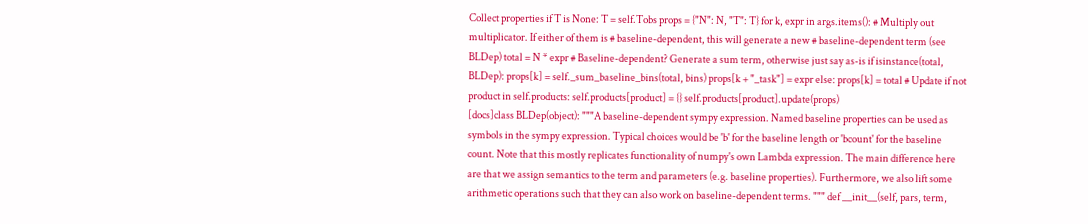Collect properties if T is None: T = self.Tobs props = {"N": N, "T": T} for k, expr in args.items(): # Multiply out multiplicator. If either of them is # baseline-dependent, this will generate a new # baseline-dependent term (see BLDep) total = N * expr # Baseline-dependent? Generate a sum term, otherwise just say as-is if isinstance(total, BLDep): props[k] = self._sum_baseline_bins(total, bins) props[k + "_task"] = expr else: props[k] = total # Update if not product in self.products: self.products[product] = {} self.products[product].update(props)
[docs]class BLDep(object): """A baseline-dependent sympy expression. Named baseline properties can be used as symbols in the sympy expression. Typical choices would be 'b' for the baseline length or 'bcount' for the baseline count. Note that this mostly replicates functionality of numpy's own Lambda expression. The main difference here are that we assign semantics to the term and parameters (e.g. baseline properties). Furthermore, we also lift some arithmetic operations such that they can also work on baseline-dependent terms. """ def __init__(self, pars, term,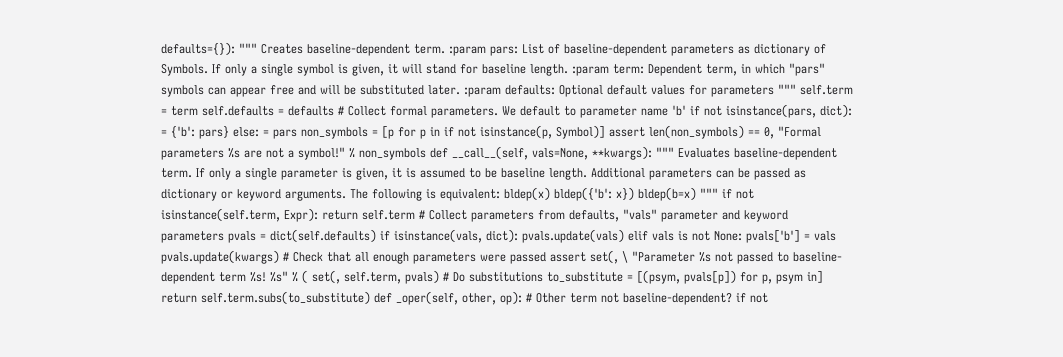defaults={}): """ Creates baseline-dependent term. :param pars: List of baseline-dependent parameters as dictionary of Symbols. If only a single symbol is given, it will stand for baseline length. :param term: Dependent term, in which "pars" symbols can appear free and will be substituted later. :param defaults: Optional default values for parameters """ self.term = term self.defaults = defaults # Collect formal parameters. We default to parameter name 'b' if not isinstance(pars, dict): = {'b': pars} else: = pars non_symbols = [p for p in if not isinstance(p, Symbol)] assert len(non_symbols) == 0, "Formal parameters %s are not a symbol!" % non_symbols def __call__(self, vals=None, **kwargs): """ Evaluates baseline-dependent term. If only a single parameter is given, it is assumed to be baseline length. Additional parameters can be passed as dictionary or keyword arguments. The following is equivalent: bldep(x) bldep({'b': x}) bldep(b=x) """ if not isinstance(self.term, Expr): return self.term # Collect parameters from defaults, "vals" parameter and keyword parameters pvals = dict(self.defaults) if isinstance(vals, dict): pvals.update(vals) elif vals is not None: pvals['b'] = vals pvals.update(kwargs) # Check that all enough parameters were passed assert set(, \ "Parameter %s not passed to baseline-dependent term %s! %s" % ( set(, self.term, pvals) # Do substitutions to_substitute = [(psym, pvals[p]) for p, psym in] return self.term.subs(to_substitute) def _oper(self, other, op): # Other term not baseline-dependent? if not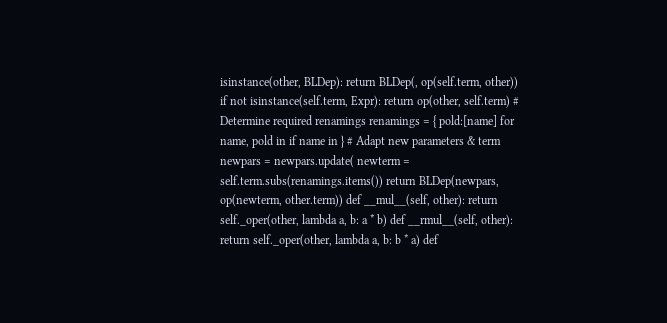isinstance(other, BLDep): return BLDep(, op(self.term, other)) if not isinstance(self.term, Expr): return op(other, self.term) # Determine required renamings renamings = { pold:[name] for name, pold in if name in } # Adapt new parameters & term newpars = newpars.update( newterm = self.term.subs(renamings.items()) return BLDep(newpars, op(newterm, other.term)) def __mul__(self, other): return self._oper(other, lambda a, b: a * b) def __rmul__(self, other): return self._oper(other, lambda a, b: b * a) def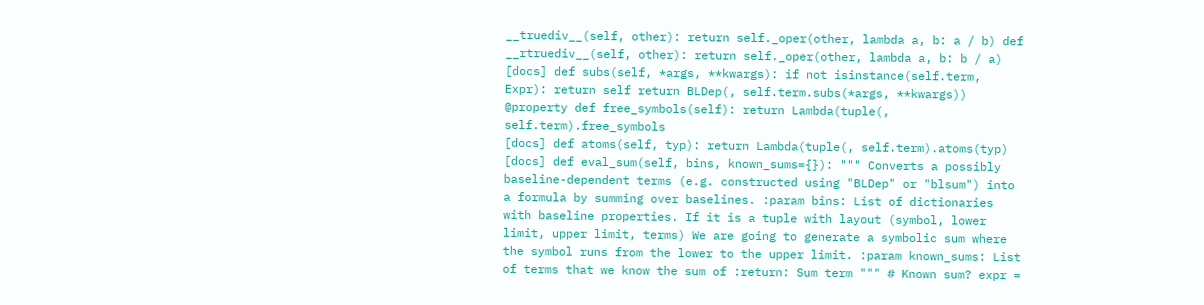__truediv__(self, other): return self._oper(other, lambda a, b: a / b) def __rtruediv__(self, other): return self._oper(other, lambda a, b: b / a)
[docs] def subs(self, *args, **kwargs): if not isinstance(self.term, Expr): return self return BLDep(, self.term.subs(*args, **kwargs))
@property def free_symbols(self): return Lambda(tuple(, self.term).free_symbols
[docs] def atoms(self, typ): return Lambda(tuple(, self.term).atoms(typ)
[docs] def eval_sum(self, bins, known_sums={}): """ Converts a possibly baseline-dependent terms (e.g. constructed using "BLDep" or "blsum") into a formula by summing over baselines. :param bins: List of dictionaries with baseline properties. If it is a tuple with layout (symbol, lower limit, upper limit, terms) We are going to generate a symbolic sum where the symbol runs from the lower to the upper limit. :param known_sums: List of terms that we know the sum of :return: Sum term """ # Known sum? expr =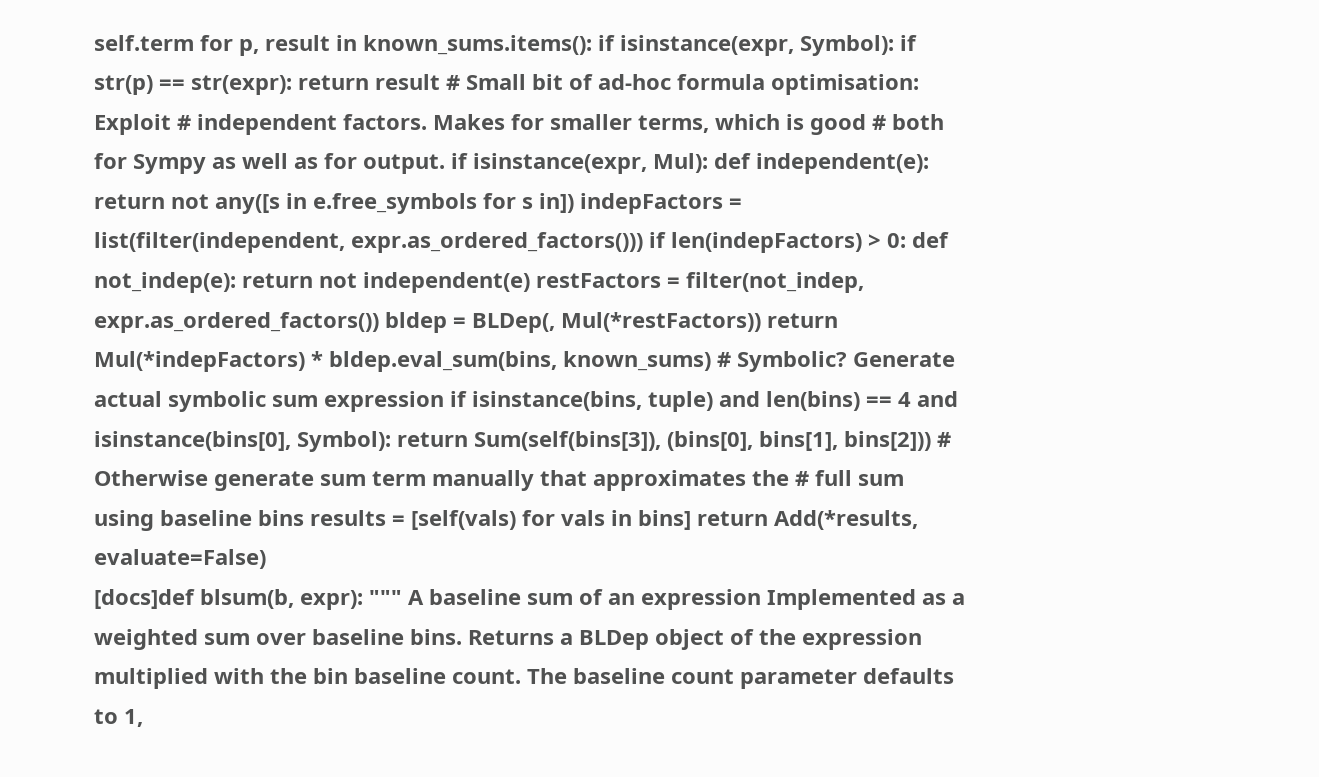self.term for p, result in known_sums.items(): if isinstance(expr, Symbol): if str(p) == str(expr): return result # Small bit of ad-hoc formula optimisation: Exploit # independent factors. Makes for smaller terms, which is good # both for Sympy as well as for output. if isinstance(expr, Mul): def independent(e): return not any([s in e.free_symbols for s in]) indepFactors = list(filter(independent, expr.as_ordered_factors())) if len(indepFactors) > 0: def not_indep(e): return not independent(e) restFactors = filter(not_indep, expr.as_ordered_factors()) bldep = BLDep(, Mul(*restFactors)) return Mul(*indepFactors) * bldep.eval_sum(bins, known_sums) # Symbolic? Generate actual symbolic sum expression if isinstance(bins, tuple) and len(bins) == 4 and isinstance(bins[0], Symbol): return Sum(self(bins[3]), (bins[0], bins[1], bins[2])) # Otherwise generate sum term manually that approximates the # full sum using baseline bins results = [self(vals) for vals in bins] return Add(*results, evaluate=False)
[docs]def blsum(b, expr): """ A baseline sum of an expression Implemented as a weighted sum over baseline bins. Returns a BLDep object of the expression multiplied with the bin baseline count. The baseline count parameter defaults to 1,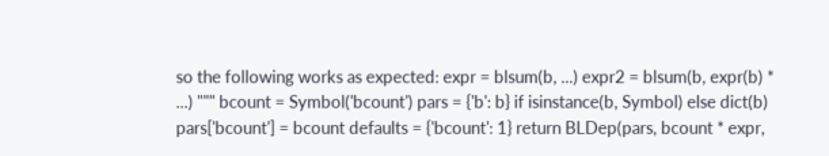so the following works as expected: expr = blsum(b, ...) expr2 = blsum(b, expr(b) * ...) """ bcount = Symbol('bcount') pars = {'b': b} if isinstance(b, Symbol) else dict(b) pars['bcount'] = bcount defaults = {'bcount': 1} return BLDep(pars, bcount * expr,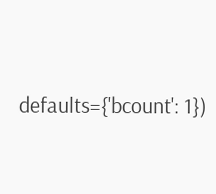defaults={'bcount': 1})